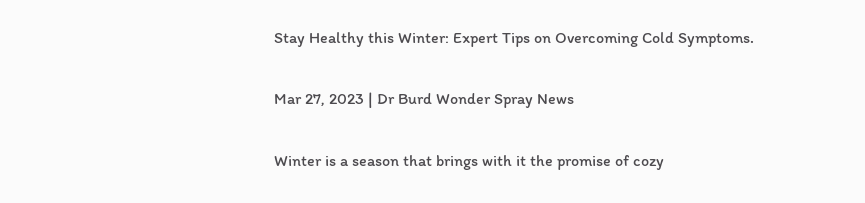Stay Healthy this Winter: Expert Tips on Overcoming Cold Symptoms.

Mar 27, 2023 | Dr Burd Wonder Spray News

Winter is a season that brings with it the promise of cozy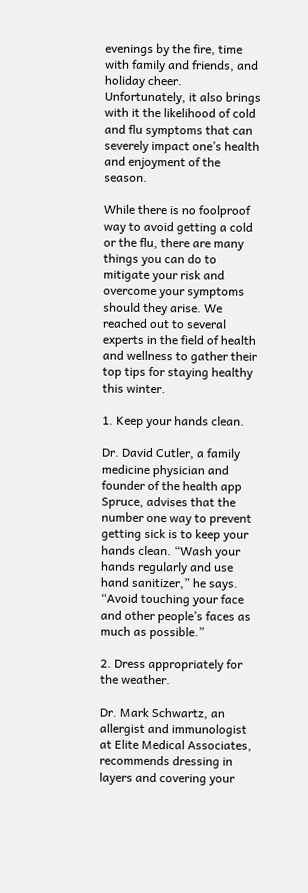evenings by the fire, time with family and friends, and holiday cheer. Unfortunately, it also brings with it the likelihood of cold and flu symptoms that can severely impact one’s health and enjoyment of the season.

While there is no foolproof way to avoid getting a cold or the flu, there are many things you can do to mitigate your risk and overcome your symptoms should they arise. We reached out to several experts in the field of health and wellness to gather their top tips for staying healthy this winter.

1. Keep your hands clean.

Dr. David Cutler, a family medicine physician and founder of the health app Spruce, advises that the number one way to prevent getting sick is to keep your hands clean. “Wash your hands regularly and use hand sanitizer,” he says. “Avoid touching your face and other people’s faces as much as possible.”

2. Dress appropriately for the weather.

Dr. Mark Schwartz, an allergist and immunologist at Elite Medical Associates, recommends dressing in layers and covering your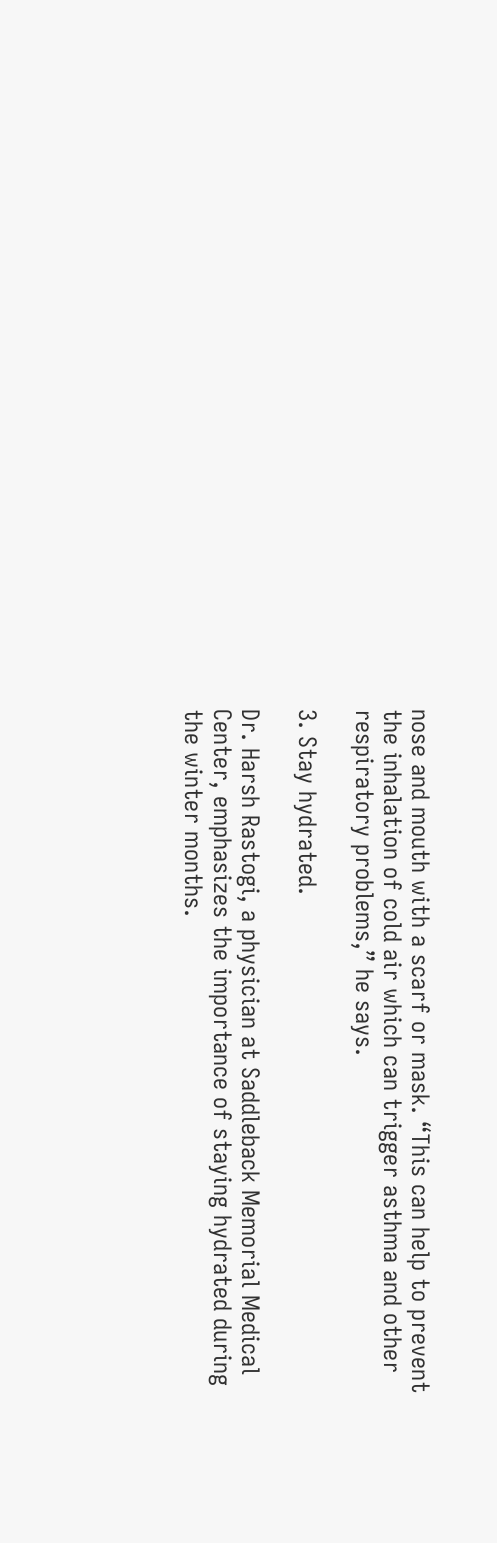nose and mouth with a scarf or mask. “This can help to prevent the inhalation of cold air which can trigger asthma and other respiratory problems,” he says.

3. Stay hydrated.

Dr. Harsh Rastogi, a physician at Saddleback Memorial Medical Center, emphasizes the importance of staying hydrated during the winter months.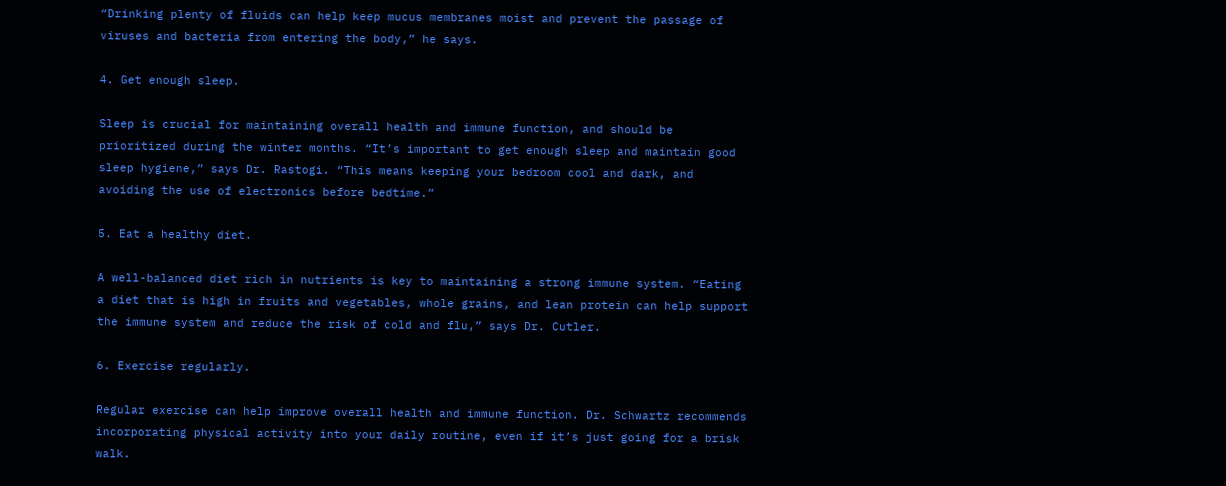“Drinking plenty of fluids can help keep mucus membranes moist and prevent the passage of viruses and bacteria from entering the body,” he says.

4. Get enough sleep.

Sleep is crucial for maintaining overall health and immune function, and should be prioritized during the winter months. “It’s important to get enough sleep and maintain good sleep hygiene,” says Dr. Rastogi. “This means keeping your bedroom cool and dark, and avoiding the use of electronics before bedtime.”

5. Eat a healthy diet.

A well-balanced diet rich in nutrients is key to maintaining a strong immune system. “Eating a diet that is high in fruits and vegetables, whole grains, and lean protein can help support the immune system and reduce the risk of cold and flu,” says Dr. Cutler.

6. Exercise regularly.

Regular exercise can help improve overall health and immune function. Dr. Schwartz recommends incorporating physical activity into your daily routine, even if it’s just going for a brisk walk.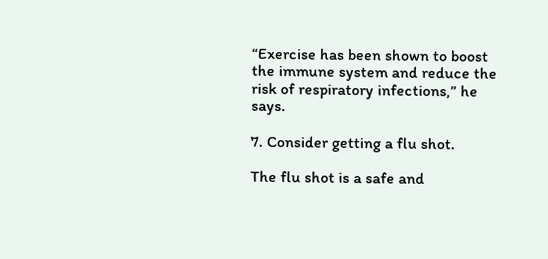“Exercise has been shown to boost the immune system and reduce the risk of respiratory infections,” he says.

7. Consider getting a flu shot.

The flu shot is a safe and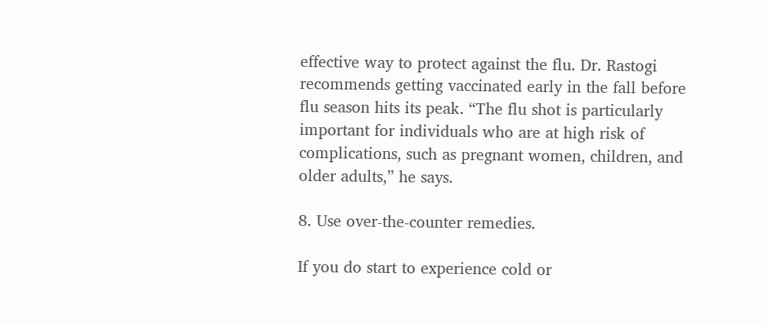effective way to protect against the flu. Dr. Rastogi recommends getting vaccinated early in the fall before flu season hits its peak. “The flu shot is particularly important for individuals who are at high risk of complications, such as pregnant women, children, and older adults,” he says.

8. Use over-the-counter remedies.

If you do start to experience cold or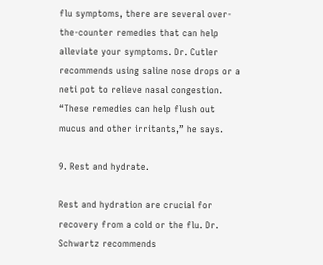flu symptoms, there are several over-the-counter remedies that can help alleviate your symptoms. Dr. Cutler recommends using saline nose drops or a neti pot to relieve nasal congestion. “These remedies can help flush out mucus and other irritants,” he says.

9. Rest and hydrate.

Rest and hydration are crucial for recovery from a cold or the flu. Dr. Schwartz recommends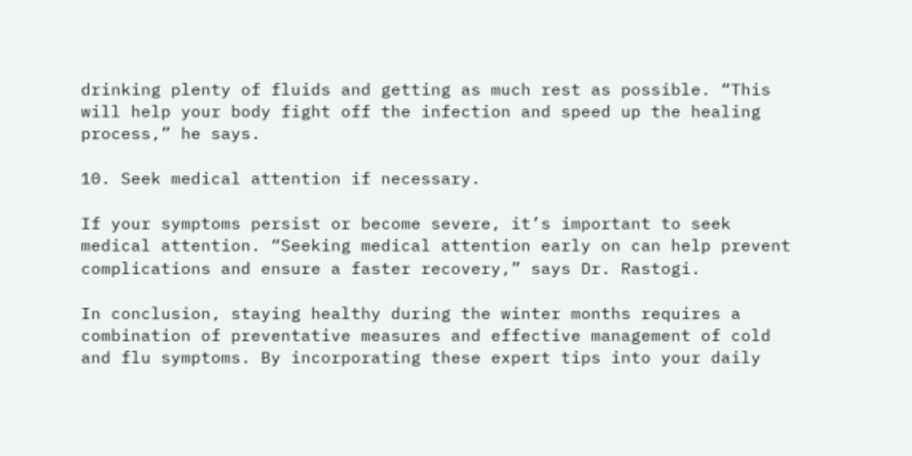drinking plenty of fluids and getting as much rest as possible. “This will help your body fight off the infection and speed up the healing process,” he says.

10. Seek medical attention if necessary.

If your symptoms persist or become severe, it’s important to seek medical attention. “Seeking medical attention early on can help prevent complications and ensure a faster recovery,” says Dr. Rastogi.

In conclusion, staying healthy during the winter months requires a combination of preventative measures and effective management of cold and flu symptoms. By incorporating these expert tips into your daily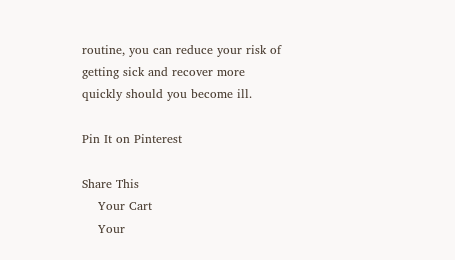routine, you can reduce your risk of getting sick and recover more quickly should you become ill.

Pin It on Pinterest

Share This
    Your Cart
    Your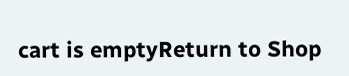cart is emptyReturn to Shop